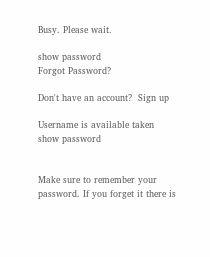Busy. Please wait.

show password
Forgot Password?

Don't have an account?  Sign up

Username is available taken
show password


Make sure to remember your password. If you forget it there is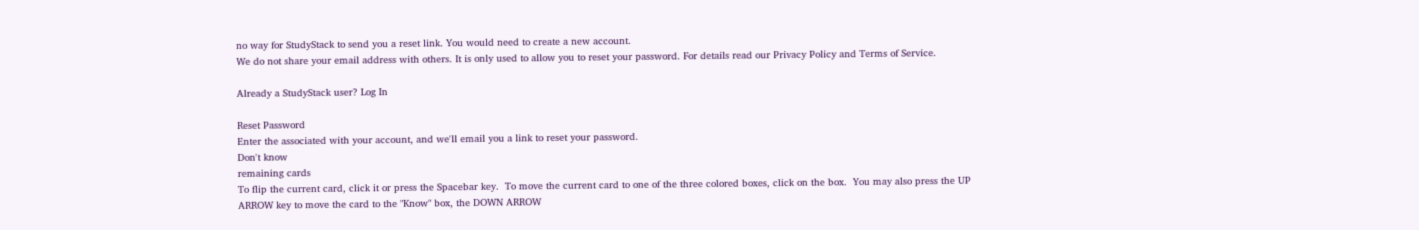no way for StudyStack to send you a reset link. You would need to create a new account.
We do not share your email address with others. It is only used to allow you to reset your password. For details read our Privacy Policy and Terms of Service.

Already a StudyStack user? Log In

Reset Password
Enter the associated with your account, and we'll email you a link to reset your password.
Don't know
remaining cards
To flip the current card, click it or press the Spacebar key.  To move the current card to one of the three colored boxes, click on the box.  You may also press the UP ARROW key to move the card to the "Know" box, the DOWN ARROW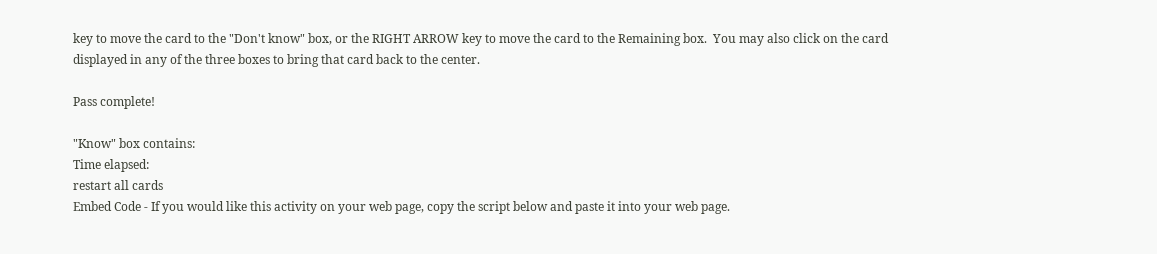key to move the card to the "Don't know" box, or the RIGHT ARROW key to move the card to the Remaining box.  You may also click on the card displayed in any of the three boxes to bring that card back to the center.

Pass complete!

"Know" box contains:
Time elapsed:
restart all cards
Embed Code - If you would like this activity on your web page, copy the script below and paste it into your web page.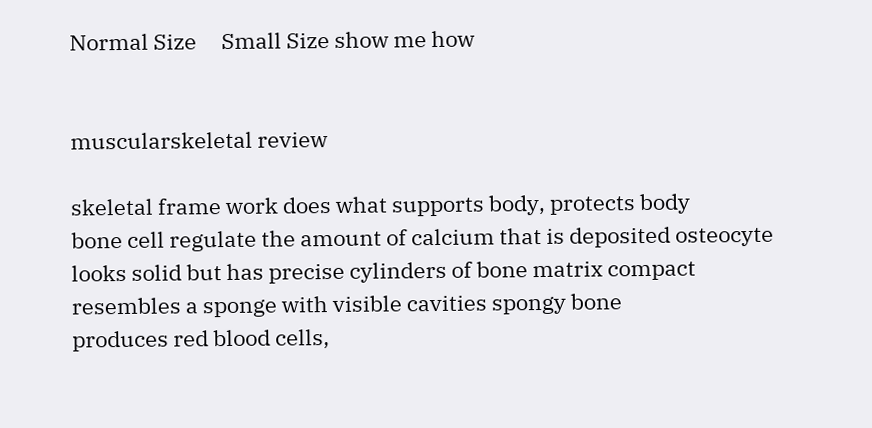Normal Size     Small Size show me how


muscularskeletal review

skeletal frame work does what supports body, protects body
bone cell regulate the amount of calcium that is deposited osteocyte
looks solid but has precise cylinders of bone matrix compact
resembles a sponge with visible cavities spongy bone
produces red blood cells,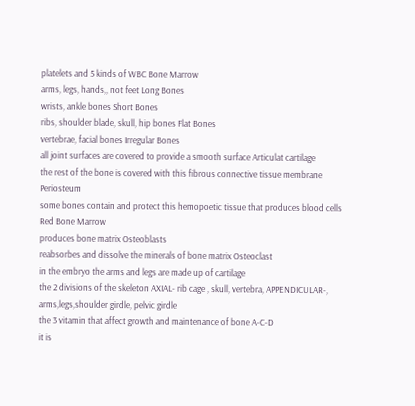platelets and 5 kinds of WBC Bone Marrow
arms, legs, hands,, not feet Long Bones
wrists, ankle bones Short Bones
ribs, shoulder blade, skull, hip bones Flat Bones
vertebrae, facial bones Irregular Bones
all joint surfaces are covered to provide a smooth surface Articulat cartilage
the rest of the bone is covered with this fibrous connective tissue membrane Periosteum
some bones contain and protect this hemopoetic tissue that produces blood cells Red Bone Marrow
produces bone matrix Osteoblasts
reabsorbes and dissolve the minerals of bone matrix Osteoclast
in the embryo the arms and legs are made up of cartilage
the 2 divisions of the skeleton AXIAL- rib cage , skull, vertebra, APPENDICULAR-, arms,legs,shoulder girdle, pelvic girdle
the 3 vitamin that affect growth and maintenance of bone A-C-D
it is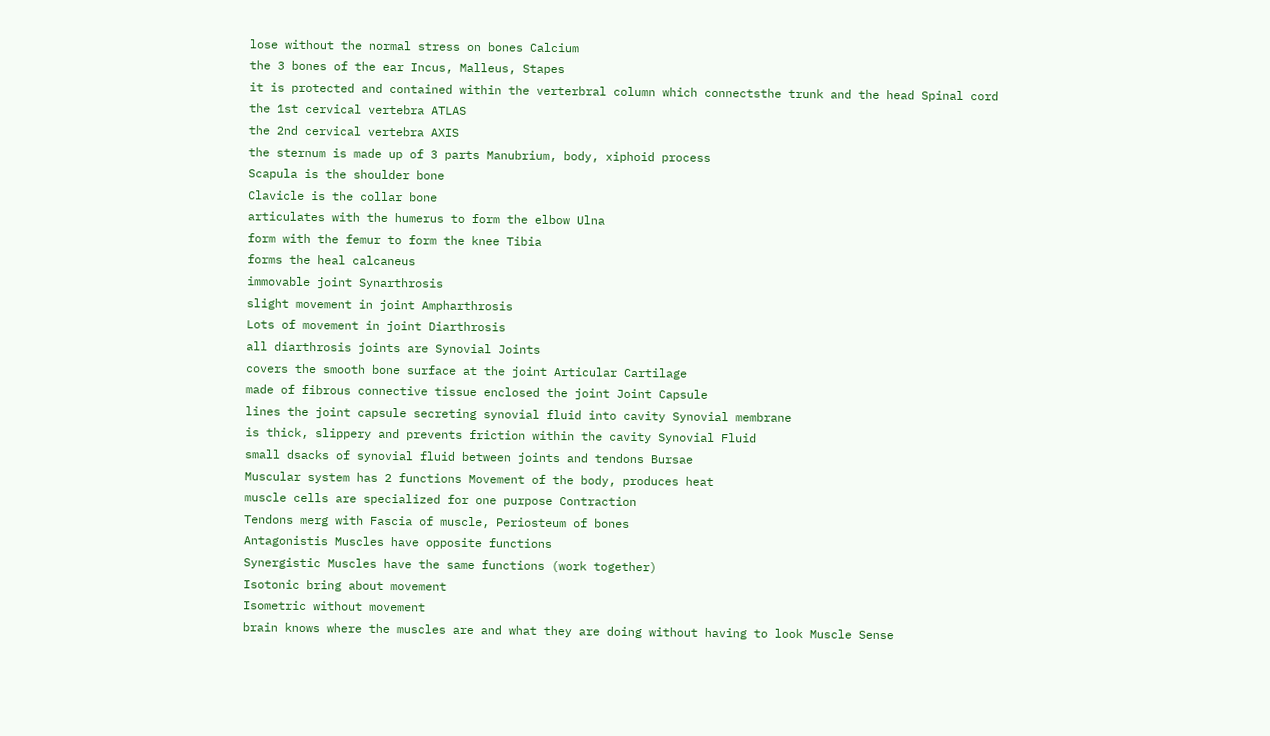lose without the normal stress on bones Calcium
the 3 bones of the ear Incus, Malleus, Stapes
it is protected and contained within the verterbral column which connectsthe trunk and the head Spinal cord
the 1st cervical vertebra ATLAS
the 2nd cervical vertebra AXIS
the sternum is made up of 3 parts Manubrium, body, xiphoid process
Scapula is the shoulder bone
Clavicle is the collar bone
articulates with the humerus to form the elbow Ulna
form with the femur to form the knee Tibia
forms the heal calcaneus
immovable joint Synarthrosis
slight movement in joint Ampharthrosis
Lots of movement in joint Diarthrosis
all diarthrosis joints are Synovial Joints
covers the smooth bone surface at the joint Articular Cartilage
made of fibrous connective tissue enclosed the joint Joint Capsule
lines the joint capsule secreting synovial fluid into cavity Synovial membrane
is thick, slippery and prevents friction within the cavity Synovial Fluid
small dsacks of synovial fluid between joints and tendons Bursae
Muscular system has 2 functions Movement of the body, produces heat
muscle cells are specialized for one purpose Contraction
Tendons merg with Fascia of muscle, Periosteum of bones
Antagonistis Muscles have opposite functions
Synergistic Muscles have the same functions (work together)
Isotonic bring about movement
Isometric without movement
brain knows where the muscles are and what they are doing without having to look Muscle Sense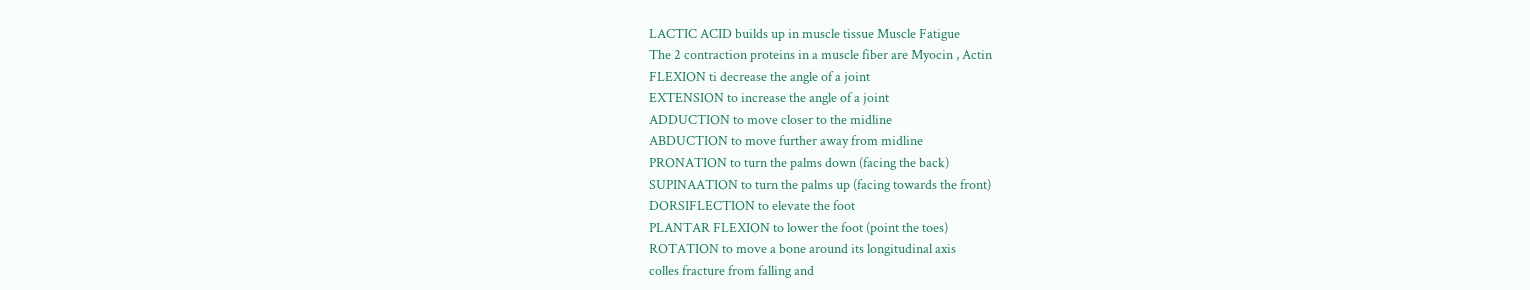LACTIC ACID builds up in muscle tissue Muscle Fatigue
The 2 contraction proteins in a muscle fiber are Myocin , Actin
FLEXION ti decrease the angle of a joint
EXTENSION to increase the angle of a joint
ADDUCTION to move closer to the midline
ABDUCTION to move further away from midline
PRONATION to turn the palms down (facing the back)
SUPINAATION to turn the palms up (facing towards the front)
DORSIFLECTION to elevate the foot
PLANTAR FLEXION to lower the foot (point the toes)
ROTATION to move a bone around its longitudinal axis
colles fracture from falling and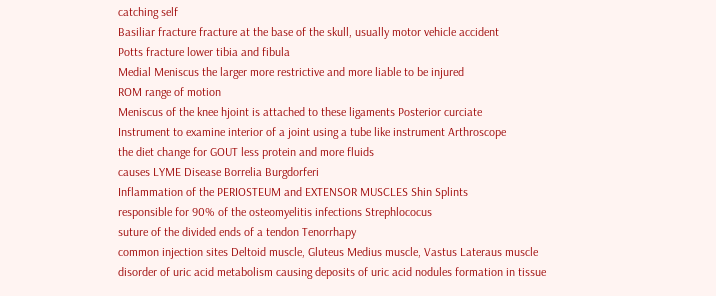catching self
Basiliar fracture fracture at the base of the skull, usually motor vehicle accident
Potts fracture lower tibia and fibula
Medial Meniscus the larger more restrictive and more liable to be injured
ROM range of motion
Meniscus of the knee hjoint is attached to these ligaments Posterior curciate
Instrument to examine interior of a joint using a tube like instrument Arthroscope
the diet change for GOUT less protein and more fluids
causes LYME Disease Borrelia Burgdorferi
Inflammation of the PERIOSTEUM and EXTENSOR MUSCLES Shin Splints
responsible for 90% of the osteomyelitis infections Strephlococus
suture of the divided ends of a tendon Tenorrhapy
common injection sites Deltoid muscle, Gluteus Medius muscle, Vastus Lateraus muscle
disorder of uric acid metabolism causing deposits of uric acid nodules formation in tissue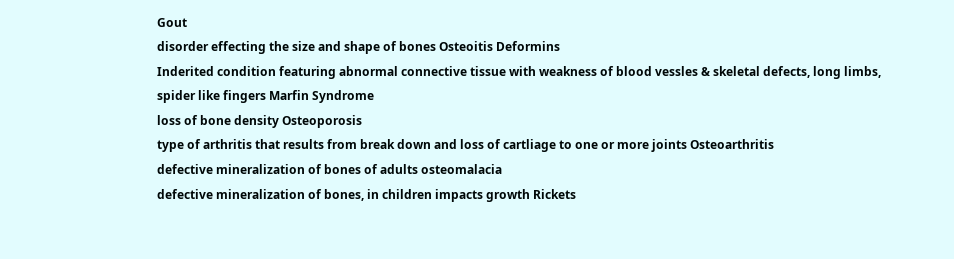Gout
disorder effecting the size and shape of bones Osteoitis Deformins
Inderited condition featuring abnormal connective tissue with weakness of blood vessles & skeletal defects, long limbs, spider like fingers Marfin Syndrome
loss of bone density Osteoporosis
type of arthritis that results from break down and loss of cartliage to one or more joints Osteoarthritis
defective mineralization of bones of adults osteomalacia
defective mineralization of bones, in children impacts growth Rickets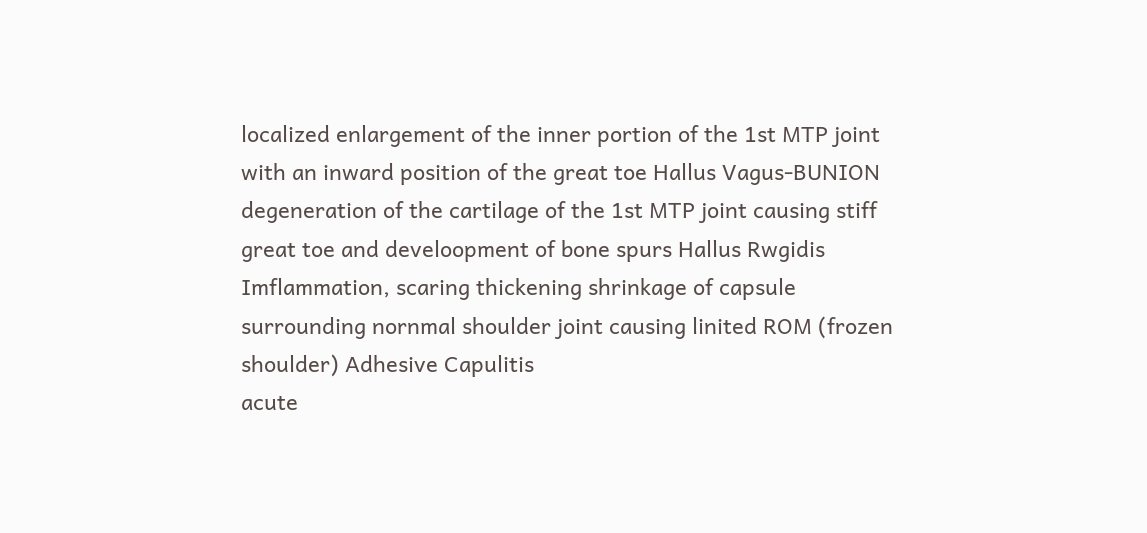localized enlargement of the inner portion of the 1st MTP joint with an inward position of the great toe Hallus Vagus-BUNION
degeneration of the cartilage of the 1st MTP joint causing stiff great toe and develoopment of bone spurs Hallus Rwgidis
Imflammation, scaring thickening shrinkage of capsule surrounding nornmal shoulder joint causing linited ROM (frozen shoulder) Adhesive Capulitis
acute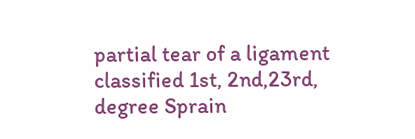partial tear of a ligament classified 1st, 2nd,23rd, degree Sprain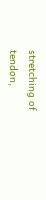stretching of tendon,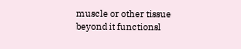muscle or other tissue beyond it functionsl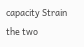capacity Strain
the two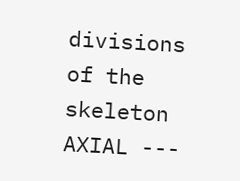divisions of the skeleton AXIAL ---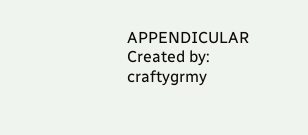APPENDICULAR
Created by: craftygrmy